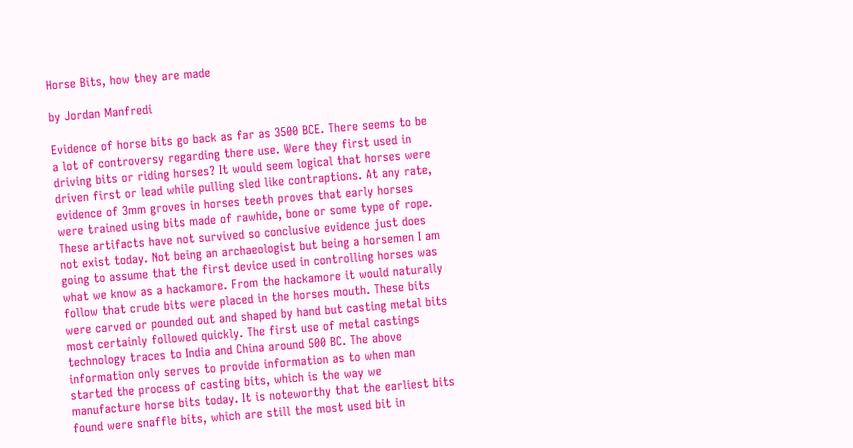Horse Bits, how they are made

by Jordan Manfredi

Evidence of horse bits go back as far as 3500 BCE. There seems to be a lot of controversy regarding there use. Were they first used in driving bits or riding horses? It would seem logical that horses were driven first or lead while pulling sled like contraptions. At any rate, evidence of 3mm groves in horses teeth proves that early horses were trained using bits made of rawhide, bone or some type of rope. These artifacts have not survived so conclusive evidence just does not exist today. Not being an archaeologist but being a horsemen I am going to assume that the first device used in controlling horses was what we know as a hackamore. From the hackamore it would naturally follow that crude bits were placed in the horses mouth. These bits were carved or pounded out and shaped by hand but casting metal bits most certainly followed quickly. The first use of metal castings technology traces to India and China around 500 BC. The above information only serves to provide information as to when man started the process of casting bits, which is the way we manufacture horse bits today. It is noteworthy that the earliest bits found were snaffle bits, which are still the most used bit in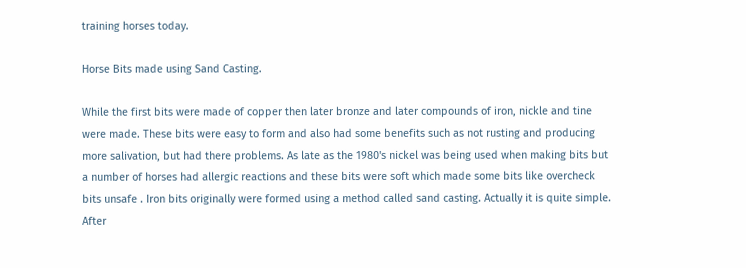training horses today.

Horse Bits made using Sand Casting.

While the first bits were made of copper then later bronze and later compounds of iron, nickle and tine were made. These bits were easy to form and also had some benefits such as not rusting and producing more salivation, but had there problems. As late as the 1980's nickel was being used when making bits but a number of horses had allergic reactions and these bits were soft which made some bits like overcheck bits unsafe . Iron bits originally were formed using a method called sand casting. Actually it is quite simple. After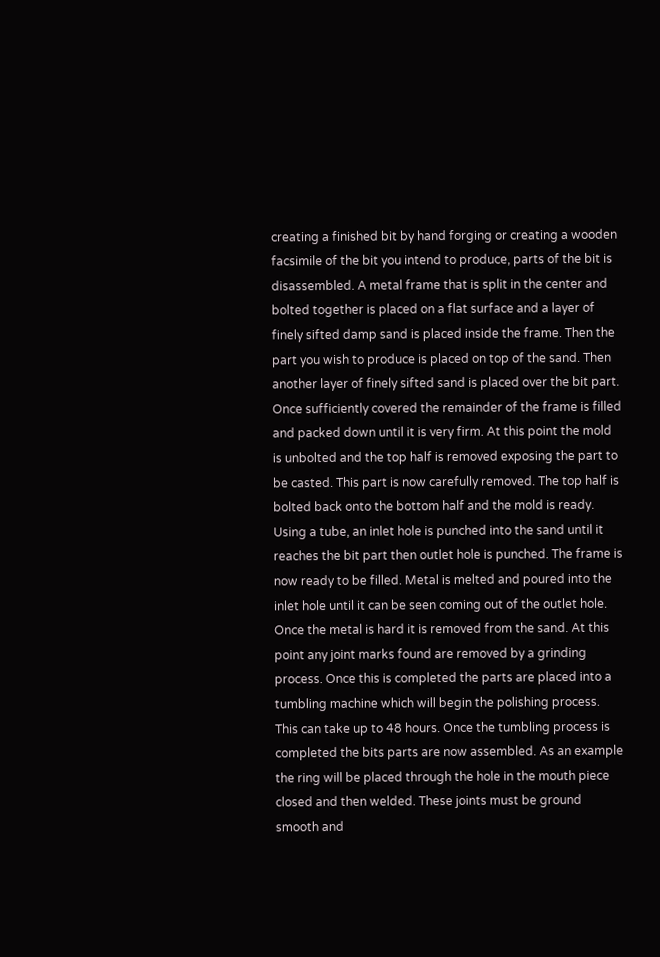creating a finished bit by hand forging or creating a wooden facsimile of the bit you intend to produce, parts of the bit is disassembled. A metal frame that is split in the center and bolted together is placed on a flat surface and a layer of finely sifted damp sand is placed inside the frame. Then the part you wish to produce is placed on top of the sand. Then another layer of finely sifted sand is placed over the bit part. Once sufficiently covered the remainder of the frame is filled and packed down until it is very firm. At this point the mold is unbolted and the top half is removed exposing the part to be casted. This part is now carefully removed. The top half is bolted back onto the bottom half and the mold is ready. Using a tube, an inlet hole is punched into the sand until it reaches the bit part then outlet hole is punched. The frame is now ready to be filled. Metal is melted and poured into the inlet hole until it can be seen coming out of the outlet hole. Once the metal is hard it is removed from the sand. At this point any joint marks found are removed by a grinding process. Once this is completed the parts are placed into a tumbling machine which will begin the polishing process. This can take up to 48 hours. Once the tumbling process is completed the bits parts are now assembled. As an example the ring will be placed through the hole in the mouth piece closed and then welded. These joints must be ground smooth and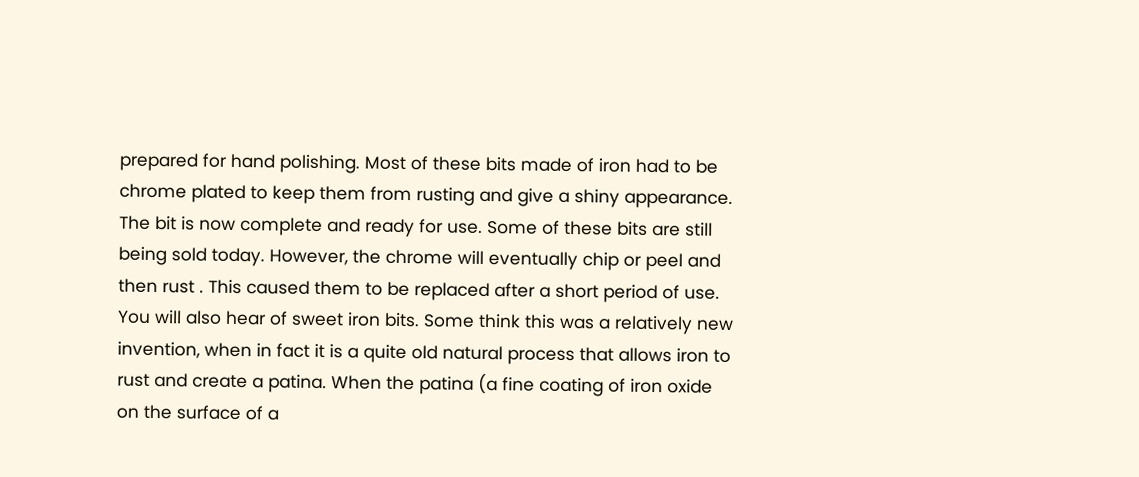prepared for hand polishing. Most of these bits made of iron had to be chrome plated to keep them from rusting and give a shiny appearance. The bit is now complete and ready for use. Some of these bits are still being sold today. However, the chrome will eventually chip or peel and then rust . This caused them to be replaced after a short period of use. You will also hear of sweet iron bits. Some think this was a relatively new invention, when in fact it is a quite old natural process that allows iron to rust and create a patina. When the patina (a fine coating of iron oxide on the surface of a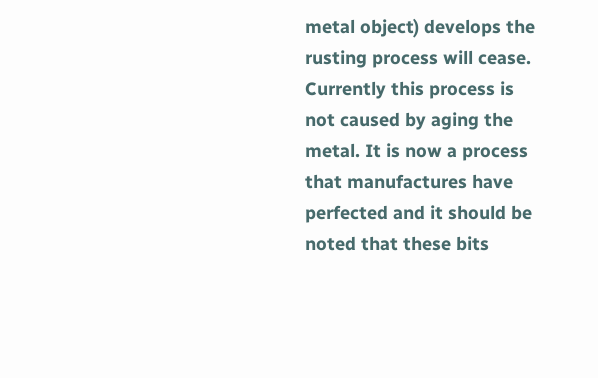metal object) develops the rusting process will cease. Currently this process is not caused by aging the metal. It is now a process that manufactures have perfected and it should be noted that these bits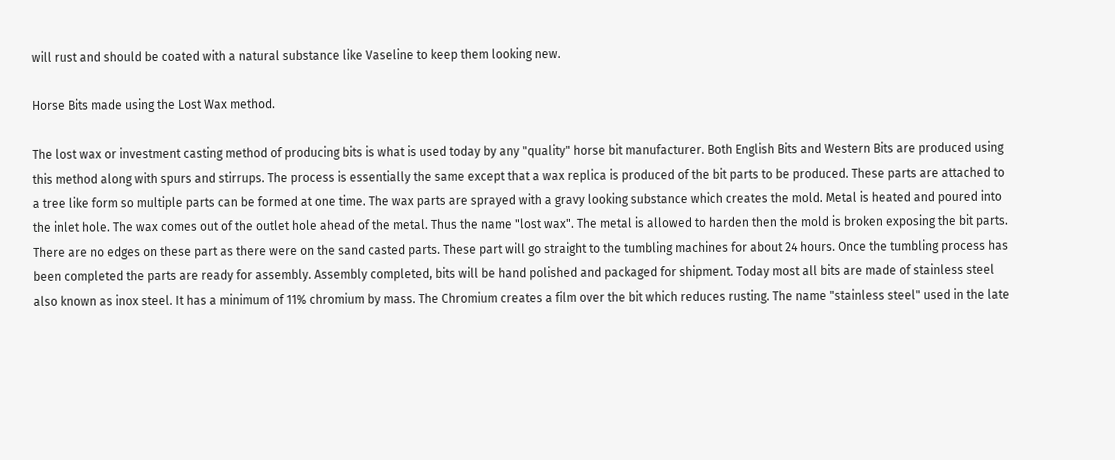will rust and should be coated with a natural substance like Vaseline to keep them looking new.

Horse Bits made using the Lost Wax method.

The lost wax or investment casting method of producing bits is what is used today by any "quality" horse bit manufacturer. Both English Bits and Western Bits are produced using this method along with spurs and stirrups. The process is essentially the same except that a wax replica is produced of the bit parts to be produced. These parts are attached to a tree like form so multiple parts can be formed at one time. The wax parts are sprayed with a gravy looking substance which creates the mold. Metal is heated and poured into the inlet hole. The wax comes out of the outlet hole ahead of the metal. Thus the name "lost wax". The metal is allowed to harden then the mold is broken exposing the bit parts. There are no edges on these part as there were on the sand casted parts. These part will go straight to the tumbling machines for about 24 hours. Once the tumbling process has been completed the parts are ready for assembly. Assembly completed, bits will be hand polished and packaged for shipment. Today most all bits are made of stainless steel also known as inox steel. It has a minimum of 11% chromium by mass. The Chromium creates a film over the bit which reduces rusting. The name "stainless steel" used in the late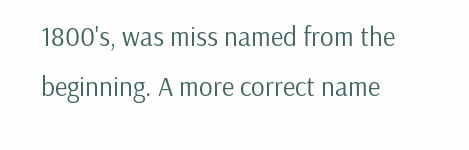1800's, was miss named from the beginning. A more correct name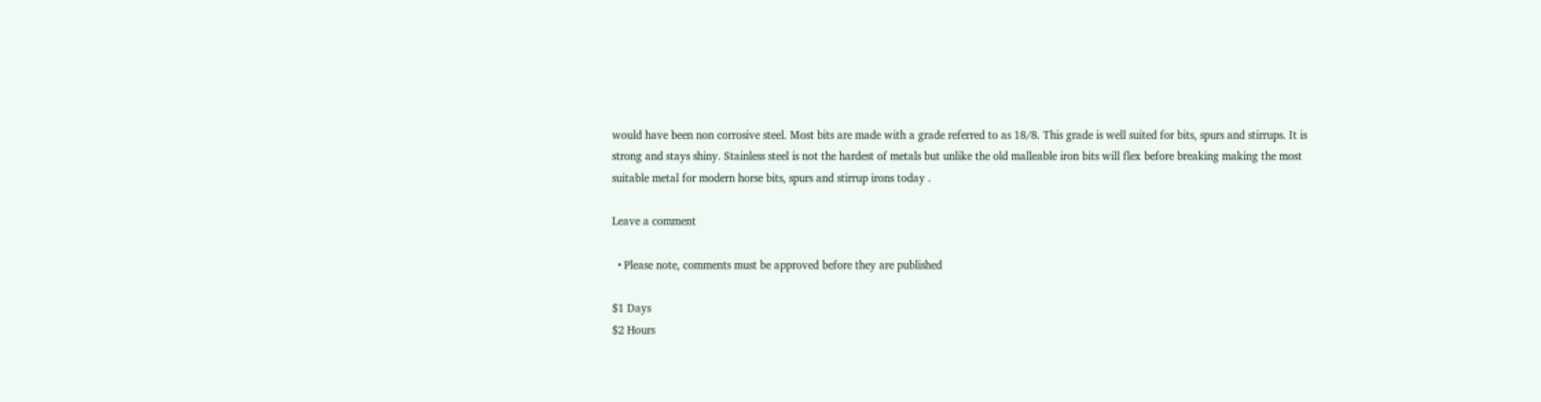would have been non corrosive steel. Most bits are made with a grade referred to as 18/8. This grade is well suited for bits, spurs and stirrups. It is strong and stays shiny. Stainless steel is not the hardest of metals but unlike the old malleable iron bits will flex before breaking making the most suitable metal for modern horse bits, spurs and stirrup irons today .

Leave a comment

  • Please note, comments must be approved before they are published

$1 Days
$2 Hours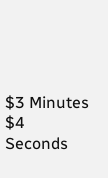$3 Minutes
$4 Seconds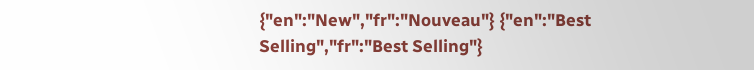{"en":"New","fr":"Nouveau"} {"en":"Best Selling","fr":"Best Selling"}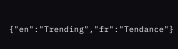{"en":"Trending","fr":"Tendance"}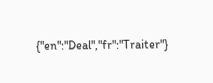{"en":"Deal","fr":"Traiter"}